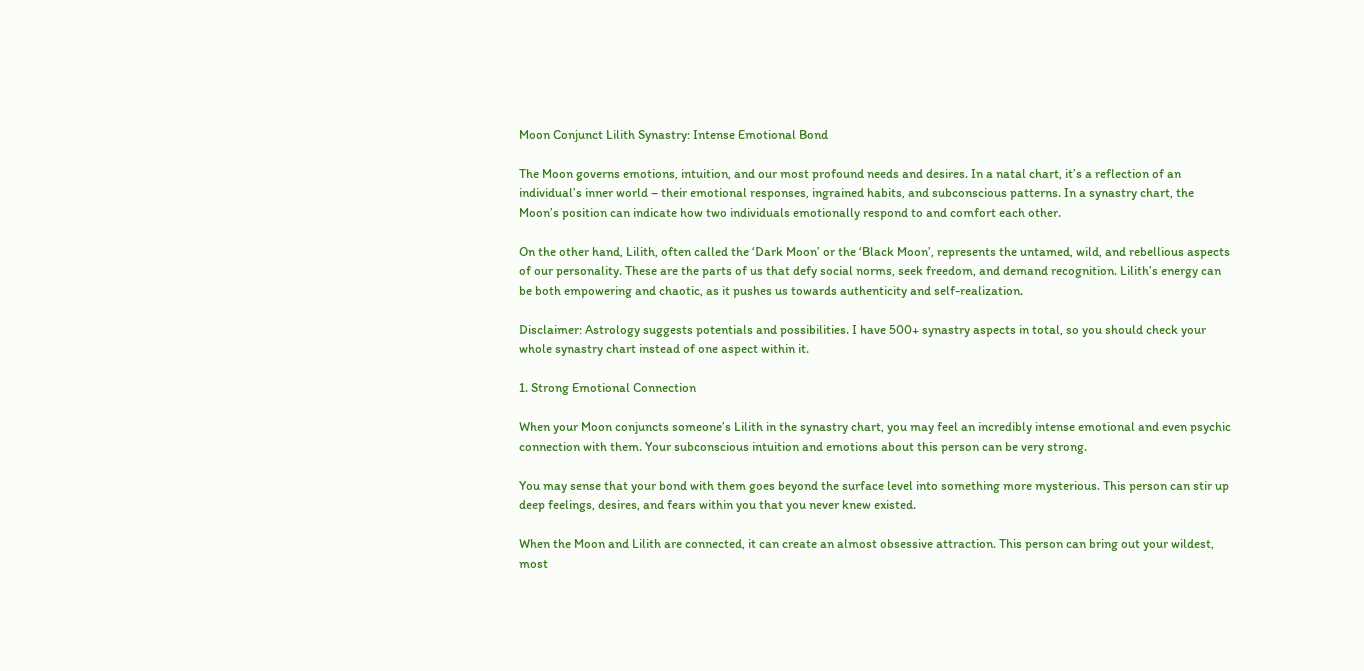Moon Conjunct Lilith Synastry: Intense Emotional Bond

The Moon governs emotions, intuition, and our most profound needs and desires. In a natal chart, it’s a reflection of an individual’s inner world – their emotional responses, ingrained habits, and subconscious patterns. In a synastry chart, the Moon’s position can indicate how two individuals emotionally respond to and comfort each other.

On the other hand, Lilith, often called the ‘Dark Moon’ or the ‘Black Moon’, represents the untamed, wild, and rebellious aspects of our personality. These are the parts of us that defy social norms, seek freedom, and demand recognition. Lilith’s energy can be both empowering and chaotic, as it pushes us towards authenticity and self-realization.

Disclaimer: Astrology suggests potentials and possibilities. I have 500+ synastry aspects in total, so you should check your whole synastry chart instead of one aspect within it.

1. Strong Emotional Connection

When your Moon conjuncts someone’s Lilith in the synastry chart, you may feel an incredibly intense emotional and even psychic connection with them. Your subconscious intuition and emotions about this person can be very strong.

You may sense that your bond with them goes beyond the surface level into something more mysterious. This person can stir up deep feelings, desires, and fears within you that you never knew existed.

When the Moon and Lilith are connected, it can create an almost obsessive attraction. This person can bring out your wildest, most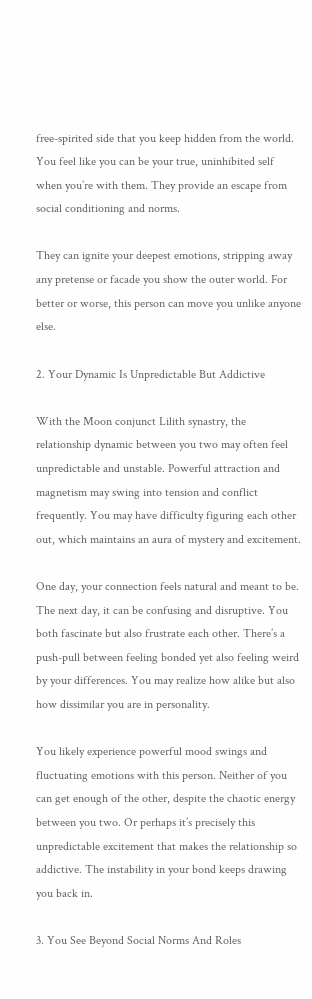free-spirited side that you keep hidden from the world. You feel like you can be your true, uninhibited self when you’re with them. They provide an escape from social conditioning and norms.

They can ignite your deepest emotions, stripping away any pretense or facade you show the outer world. For better or worse, this person can move you unlike anyone else.

2. Your Dynamic Is Unpredictable But Addictive

With the Moon conjunct Lilith synastry, the relationship dynamic between you two may often feel unpredictable and unstable. Powerful attraction and magnetism may swing into tension and conflict frequently. You may have difficulty figuring each other out, which maintains an aura of mystery and excitement.

One day, your connection feels natural and meant to be. The next day, it can be confusing and disruptive. You both fascinate but also frustrate each other. There’s a push-pull between feeling bonded yet also feeling weird by your differences. You may realize how alike but also how dissimilar you are in personality.

You likely experience powerful mood swings and fluctuating emotions with this person. Neither of you can get enough of the other, despite the chaotic energy between you two. Or perhaps it’s precisely this unpredictable excitement that makes the relationship so addictive. The instability in your bond keeps drawing you back in.

3. You See Beyond Social Norms And Roles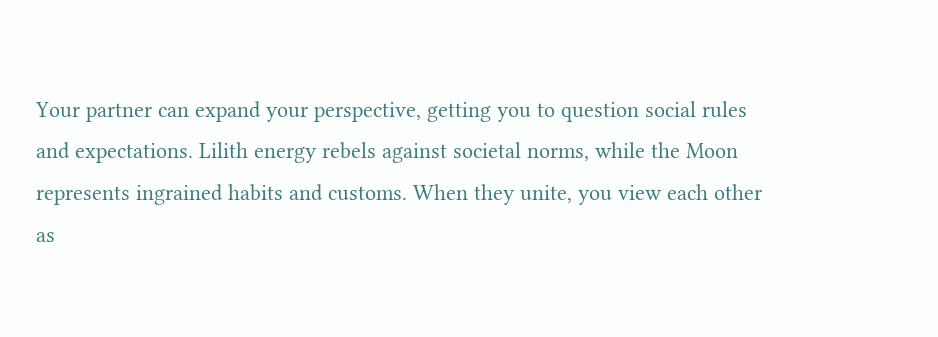Your partner can expand your perspective, getting you to question social rules and expectations. Lilith energy rebels against societal norms, while the Moon represents ingrained habits and customs. When they unite, you view each other as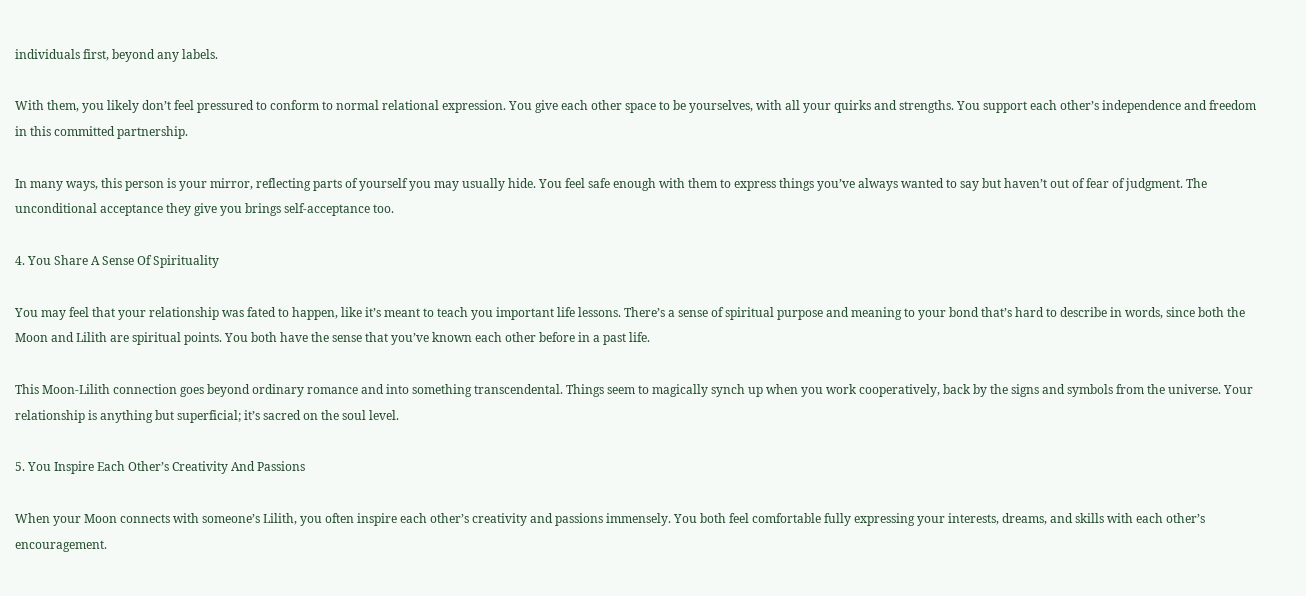individuals first, beyond any labels.

With them, you likely don’t feel pressured to conform to normal relational expression. You give each other space to be yourselves, with all your quirks and strengths. You support each other’s independence and freedom in this committed partnership.

In many ways, this person is your mirror, reflecting parts of yourself you may usually hide. You feel safe enough with them to express things you’ve always wanted to say but haven’t out of fear of judgment. The unconditional acceptance they give you brings self-acceptance too.

4. You Share A Sense Of Spirituality

You may feel that your relationship was fated to happen, like it’s meant to teach you important life lessons. There’s a sense of spiritual purpose and meaning to your bond that’s hard to describe in words, since both the Moon and Lilith are spiritual points. You both have the sense that you’ve known each other before in a past life.

This Moon-Lilith connection goes beyond ordinary romance and into something transcendental. Things seem to magically synch up when you work cooperatively, back by the signs and symbols from the universe. Your relationship is anything but superficial; it’s sacred on the soul level.

5. You Inspire Each Other’s Creativity And Passions

When your Moon connects with someone’s Lilith, you often inspire each other’s creativity and passions immensely. You both feel comfortable fully expressing your interests, dreams, and skills with each other’s encouragement.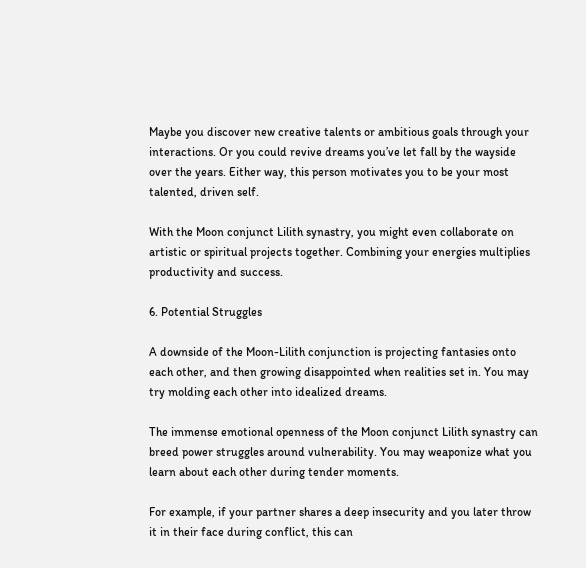Maybe you discover new creative talents or ambitious goals through your interactions. Or you could revive dreams you’ve let fall by the wayside over the years. Either way, this person motivates you to be your most talented, driven self.

With the Moon conjunct Lilith synastry, you might even collaborate on artistic or spiritual projects together. Combining your energies multiplies productivity and success.

6. Potential Struggles

A downside of the Moon-Lilith conjunction is projecting fantasies onto each other, and then growing disappointed when realities set in. You may try molding each other into idealized dreams.

The immense emotional openness of the Moon conjunct Lilith synastry can breed power struggles around vulnerability. You may weaponize what you learn about each other during tender moments.

For example, if your partner shares a deep insecurity and you later throw it in their face during conflict, this can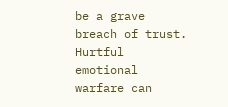be a grave breach of trust. Hurtful emotional warfare can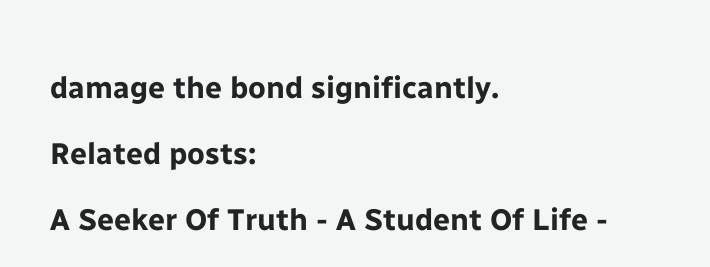damage the bond significantly.

Related posts:

A Seeker Of Truth - A Student Of Life -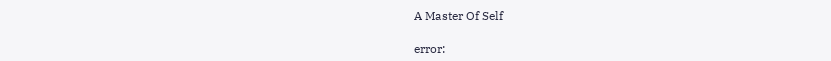A Master Of Self

error: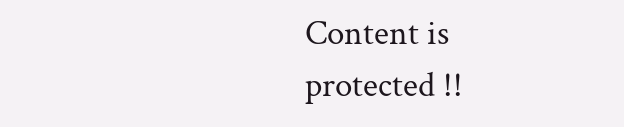Content is protected !!